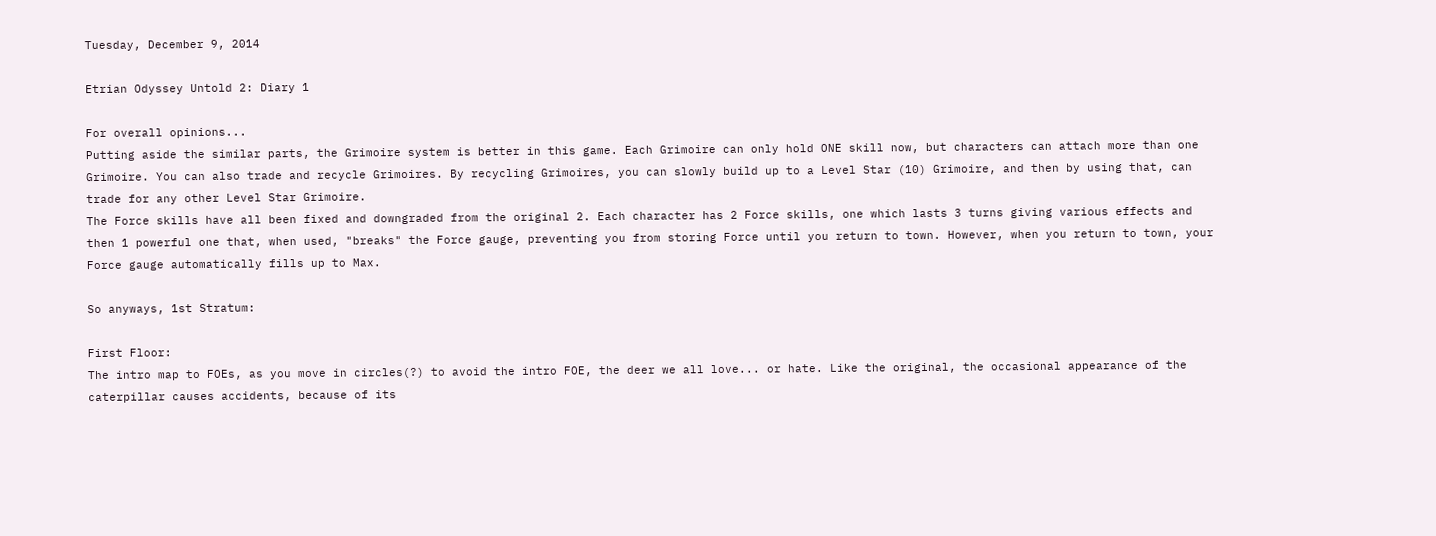Tuesday, December 9, 2014

Etrian Odyssey Untold 2: Diary 1

For overall opinions...
Putting aside the similar parts, the Grimoire system is better in this game. Each Grimoire can only hold ONE skill now, but characters can attach more than one Grimoire. You can also trade and recycle Grimoires. By recycling Grimoires, you can slowly build up to a Level Star (10) Grimoire, and then by using that, can trade for any other Level Star Grimoire.
The Force skills have all been fixed and downgraded from the original 2. Each character has 2 Force skills, one which lasts 3 turns giving various effects and then 1 powerful one that, when used, "breaks" the Force gauge, preventing you from storing Force until you return to town. However, when you return to town, your Force gauge automatically fills up to Max.

So anyways, 1st Stratum:

First Floor:
The intro map to FOEs, as you move in circles(?) to avoid the intro FOE, the deer we all love... or hate. Like the original, the occasional appearance of the caterpillar causes accidents, because of its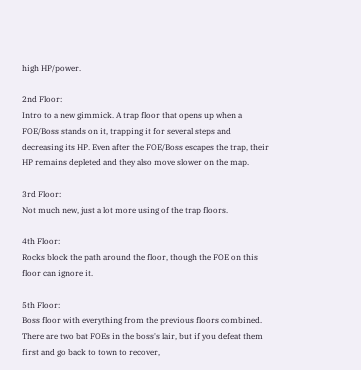high HP/power.

2nd Floor:
Intro to a new gimmick. A trap floor that opens up when a FOE/Boss stands on it, trapping it for several steps and decreasing its HP. Even after the FOE/Boss escapes the trap, their HP remains depleted and they also move slower on the map.

3rd Floor:
Not much new, just a lot more using of the trap floors.

4th Floor:
Rocks block the path around the floor, though the FOE on this floor can ignore it.

5th Floor:
Boss floor with everything from the previous floors combined. There are two bat FOEs in the boss's lair, but if you defeat them first and go back to town to recover,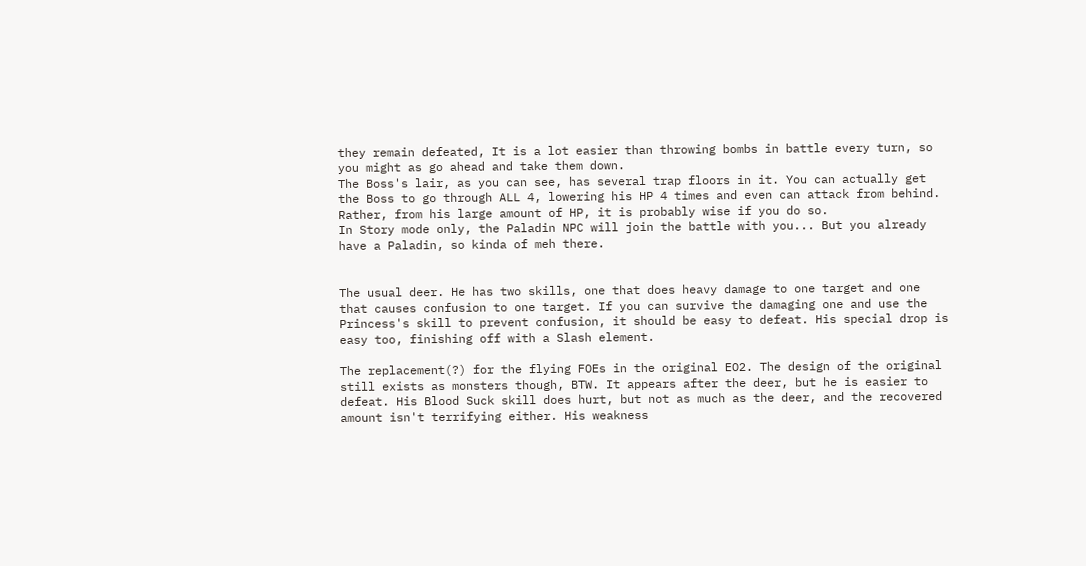they remain defeated, It is a lot easier than throwing bombs in battle every turn, so you might as go ahead and take them down.
The Boss's lair, as you can see, has several trap floors in it. You can actually get the Boss to go through ALL 4, lowering his HP 4 times and even can attack from behind. Rather, from his large amount of HP, it is probably wise if you do so.
In Story mode only, the Paladin NPC will join the battle with you... But you already have a Paladin, so kinda of meh there.


The usual deer. He has two skills, one that does heavy damage to one target and one that causes confusion to one target. If you can survive the damaging one and use the Princess's skill to prevent confusion, it should be easy to defeat. His special drop is easy too, finishing off with a Slash element.

The replacement(?) for the flying FOEs in the original EO2. The design of the original still exists as monsters though, BTW. It appears after the deer, but he is easier to defeat. His Blood Suck skill does hurt, but not as much as the deer, and the recovered amount isn't terrifying either. His weakness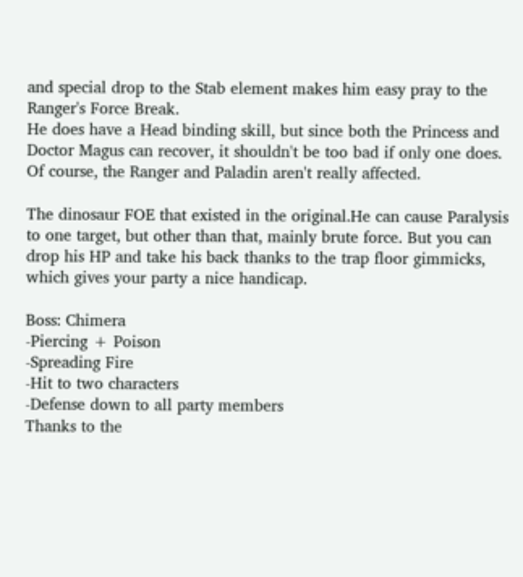and special drop to the Stab element makes him easy pray to the Ranger's Force Break.
He does have a Head binding skill, but since both the Princess and Doctor Magus can recover, it shouldn't be too bad if only one does. Of course, the Ranger and Paladin aren't really affected.

The dinosaur FOE that existed in the original.He can cause Paralysis to one target, but other than that, mainly brute force. But you can drop his HP and take his back thanks to the trap floor gimmicks, which gives your party a nice handicap.

Boss: Chimera
-Piercing + Poison
-Spreading Fire
-Hit to two characters
-Defense down to all party members
Thanks to the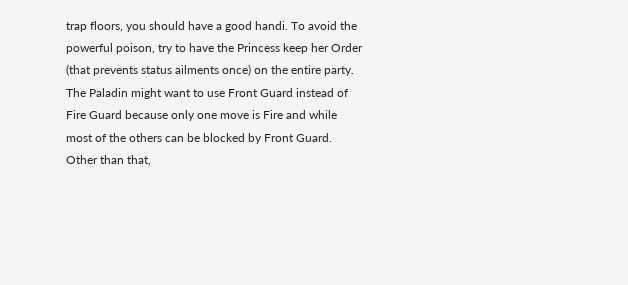trap floors, you should have a good handi. To avoid the powerful poison, try to have the Princess keep her Order (that prevents status ailments once) on the entire party. The Paladin might want to use Front Guard instead of Fire Guard because only one move is Fire and while most of the others can be blocked by Front Guard. Other than that,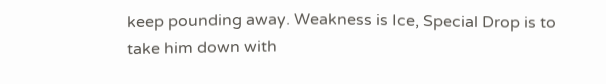keep pounding away. Weakness is Ice, Special Drop is to take him down with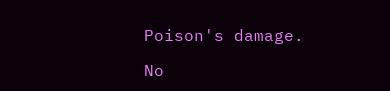Poison's damage.

No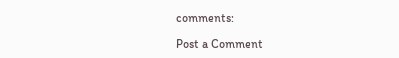comments:

Post a Comment